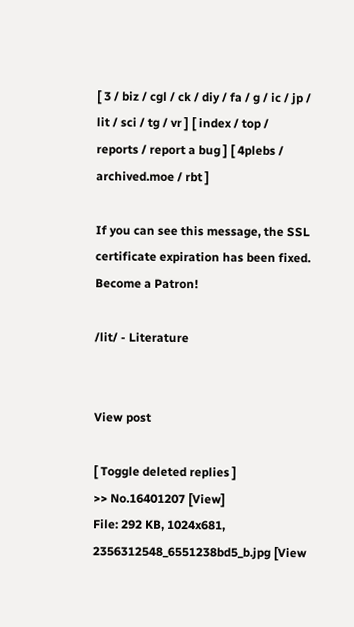[ 3 / biz / cgl / ck / diy / fa / g / ic / jp / lit / sci / tg / vr ] [ index / top / reports / report a bug ] [ 4plebs / archived.moe / rbt ]

If you can see this message, the SSL certificate expiration has been fixed.
Become a Patron!

/lit/ - Literature


View post

[ Toggle deleted replies ]
>> No.16401207 [View]
File: 292 KB, 1024x681, 2356312548_6551238bd5_b.jpg [View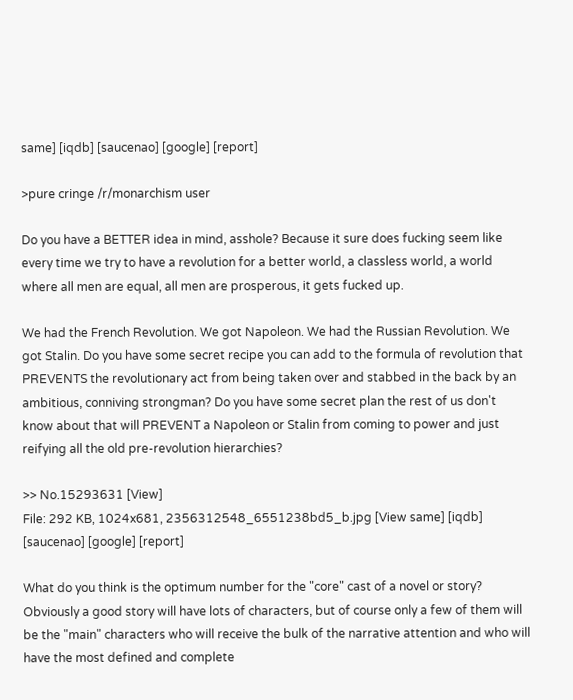same] [iqdb] [saucenao] [google] [report]

>pure cringe /r/monarchism user

Do you have a BETTER idea in mind, asshole? Because it sure does fucking seem like every time we try to have a revolution for a better world, a classless world, a world where all men are equal, all men are prosperous, it gets fucked up.

We had the French Revolution. We got Napoleon. We had the Russian Revolution. We got Stalin. Do you have some secret recipe you can add to the formula of revolution that PREVENTS the revolutionary act from being taken over and stabbed in the back by an ambitious, conniving strongman? Do you have some secret plan the rest of us don't know about that will PREVENT a Napoleon or Stalin from coming to power and just reifying all the old pre-revolution hierarchies?

>> No.15293631 [View]
File: 292 KB, 1024x681, 2356312548_6551238bd5_b.jpg [View same] [iqdb] [saucenao] [google] [report]

What do you think is the optimum number for the "core" cast of a novel or story? Obviously a good story will have lots of characters, but of course only a few of them will be the "main" characters who will receive the bulk of the narrative attention and who will have the most defined and complete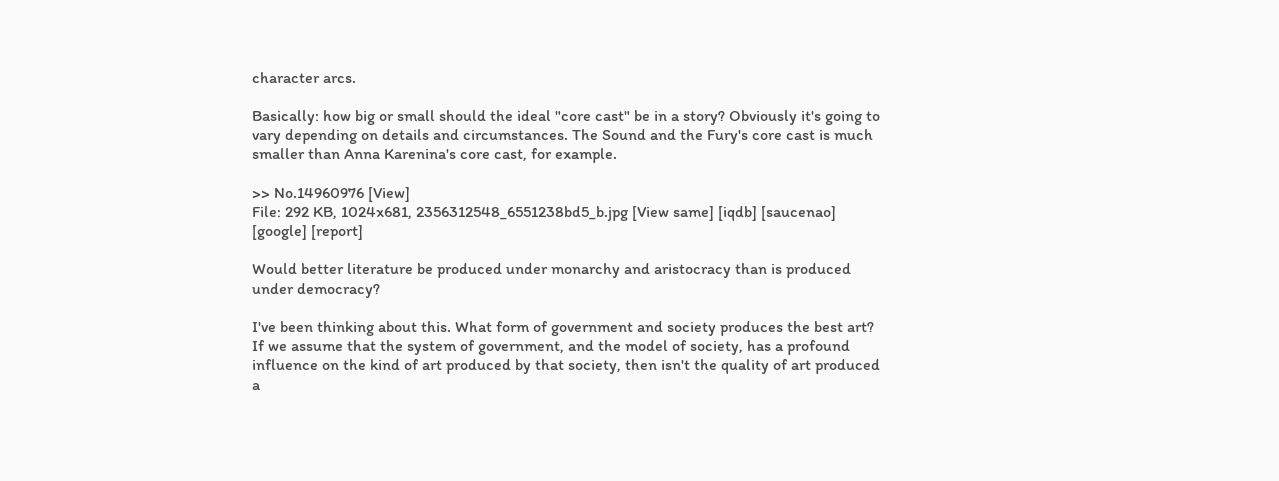character arcs.

Basically: how big or small should the ideal "core cast" be in a story? Obviously it's going to vary depending on details and circumstances. The Sound and the Fury's core cast is much smaller than Anna Karenina's core cast, for example.

>> No.14960976 [View]
File: 292 KB, 1024x681, 2356312548_6551238bd5_b.jpg [View same] [iqdb] [saucenao] [google] [report]

Would better literature be produced under monarchy and aristocracy than is produced under democracy?

I've been thinking about this. What form of government and society produces the best art? If we assume that the system of government, and the model of society, has a profound influence on the kind of art produced by that society, then isn't the quality of art produced a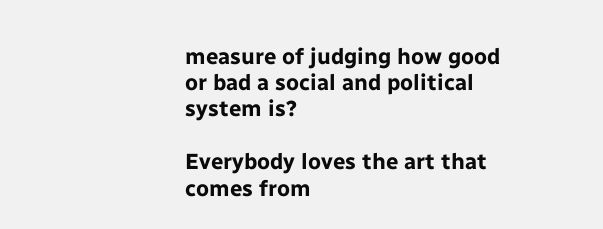measure of judging how good or bad a social and political system is?

Everybody loves the art that comes from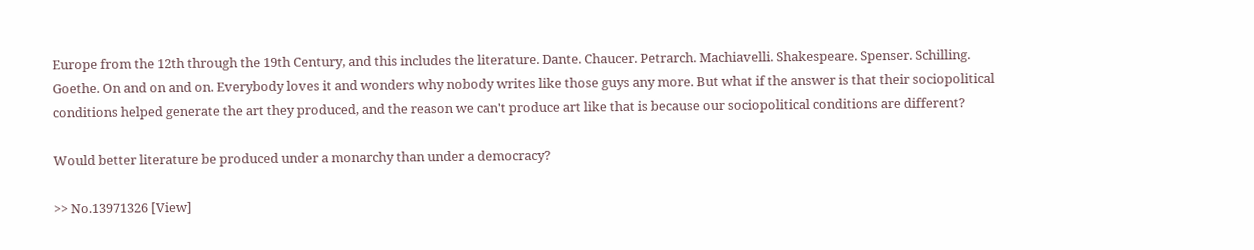Europe from the 12th through the 19th Century, and this includes the literature. Dante. Chaucer. Petrarch. Machiavelli. Shakespeare. Spenser. Schilling. Goethe. On and on and on. Everybody loves it and wonders why nobody writes like those guys any more. But what if the answer is that their sociopolitical conditions helped generate the art they produced, and the reason we can't produce art like that is because our sociopolitical conditions are different?

Would better literature be produced under a monarchy than under a democracy?

>> No.13971326 [View]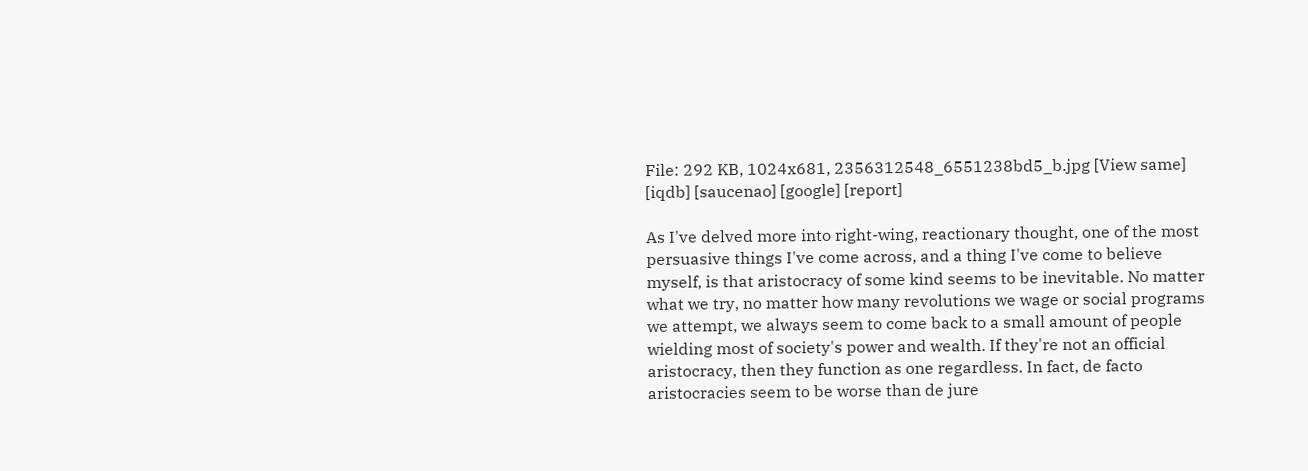File: 292 KB, 1024x681, 2356312548_6551238bd5_b.jpg [View same] [iqdb] [saucenao] [google] [report]

As I've delved more into right-wing, reactionary thought, one of the most persuasive things I've come across, and a thing I've come to believe myself, is that aristocracy of some kind seems to be inevitable. No matter what we try, no matter how many revolutions we wage or social programs we attempt, we always seem to come back to a small amount of people wielding most of society's power and wealth. If they're not an official aristocracy, then they function as one regardless. In fact, de facto aristocracies seem to be worse than de jure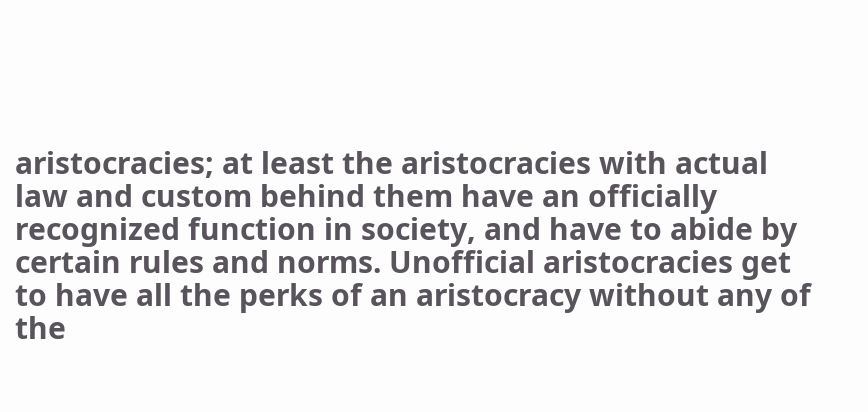aristocracies; at least the aristocracies with actual law and custom behind them have an officially recognized function in society, and have to abide by certain rules and norms. Unofficial aristocracies get to have all the perks of an aristocracy without any of the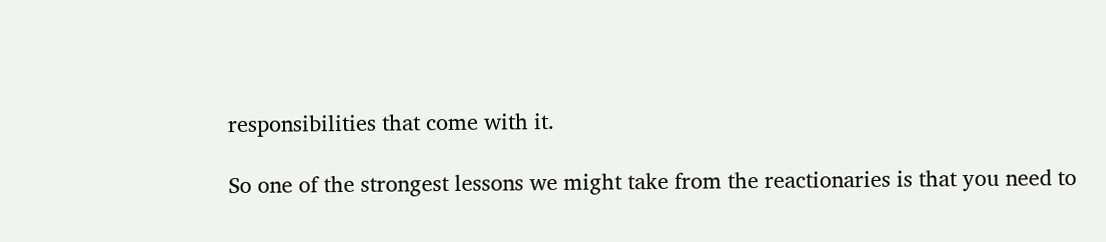responsibilities that come with it.

So one of the strongest lessons we might take from the reactionaries is that you need to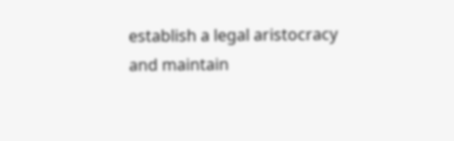establish a legal aristocracy and maintain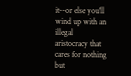it--or else you'll wind up with an illegal aristocracy that cares for nothing but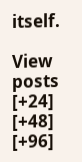itself.

View posts [+24] [+48] [+96]